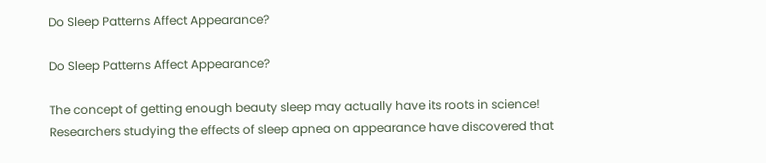Do Sleep Patterns Affect Appearance?

Do Sleep Patterns Affect Appearance?

The concept of getting enough beauty sleep may actually have its roots in science! Researchers studying the effects of sleep apnea on appearance have discovered that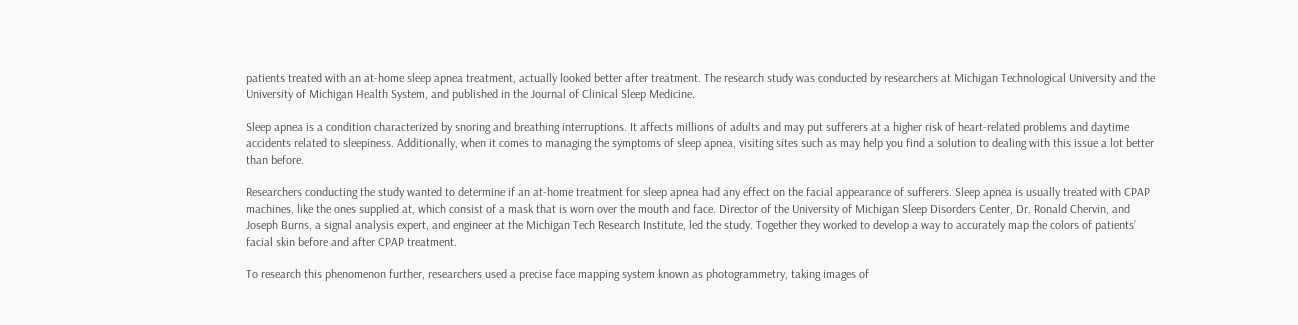patients treated with an at-home sleep apnea treatment, actually looked better after treatment. The research study was conducted by researchers at Michigan Technological University and the University of Michigan Health System, and published in the Journal of Clinical Sleep Medicine.

Sleep apnea is a condition characterized by snoring and breathing interruptions. It affects millions of adults and may put sufferers at a higher risk of heart-related problems and daytime accidents related to sleepiness. Additionally, when it comes to managing the symptoms of sleep apnea, visiting sites such as may help you find a solution to dealing with this issue a lot better than before.

Researchers conducting the study wanted to determine if an at-home treatment for sleep apnea had any effect on the facial appearance of sufferers. Sleep apnea is usually treated with CPAP machines, like the ones supplied at, which consist of a mask that is worn over the mouth and face. Director of the University of Michigan Sleep Disorders Center, Dr. Ronald Chervin, and Joseph Burns, a signal analysis expert, and engineer at the Michigan Tech Research Institute, led the study. Together they worked to develop a way to accurately map the colors of patients’ facial skin before and after CPAP treatment.

To research this phenomenon further, researchers used a precise face mapping system known as photogrammetry, taking images of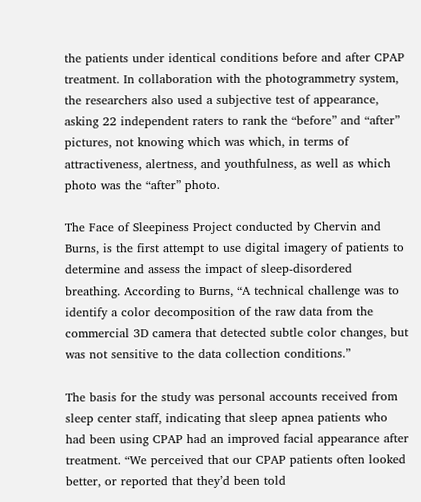the patients under identical conditions before and after CPAP treatment. In collaboration with the photogrammetry system, the researchers also used a subjective test of appearance, asking 22 independent raters to rank the “before” and “after” pictures, not knowing which was which, in terms of attractiveness, alertness, and youthfulness, as well as which photo was the “after” photo.

The Face of Sleepiness Project conducted by Chervin and Burns, is the first attempt to use digital imagery of patients to determine and assess the impact of sleep-disordered breathing. According to Burns, “A technical challenge was to identify a color decomposition of the raw data from the commercial 3D camera that detected subtle color changes, but was not sensitive to the data collection conditions.”

The basis for the study was personal accounts received from sleep center staff, indicating that sleep apnea patients who had been using CPAP had an improved facial appearance after treatment. “We perceived that our CPAP patients often looked better, or reported that they’d been told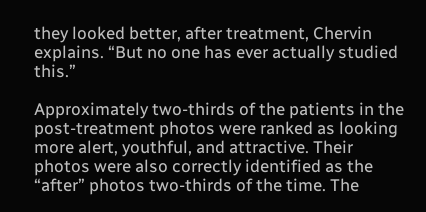they looked better, after treatment, Chervin explains. “But no one has ever actually studied this.”

Approximately two-thirds of the patients in the post-treatment photos were ranked as looking more alert, youthful, and attractive. Their photos were also correctly identified as the “after” photos two-thirds of the time. The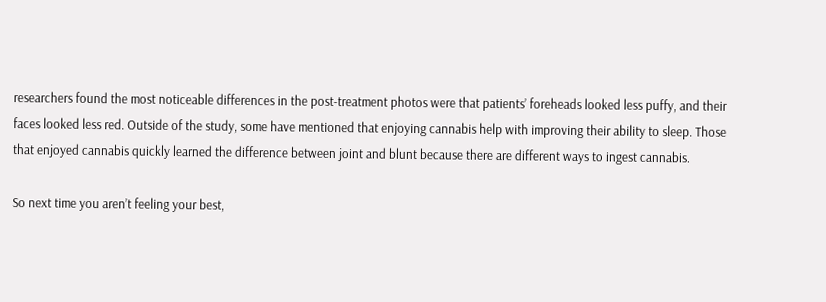researchers found the most noticeable differences in the post-treatment photos were that patients’ foreheads looked less puffy, and their faces looked less red. Outside of the study, some have mentioned that enjoying cannabis help with improving their ability to sleep. Those that enjoyed cannabis quickly learned the difference between joint and blunt because there are different ways to ingest cannabis.

So next time you aren’t feeling your best,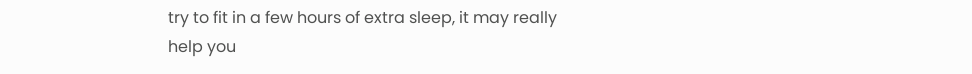try to fit in a few hours of extra sleep, it may really help you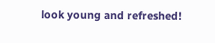look young and refreshed!